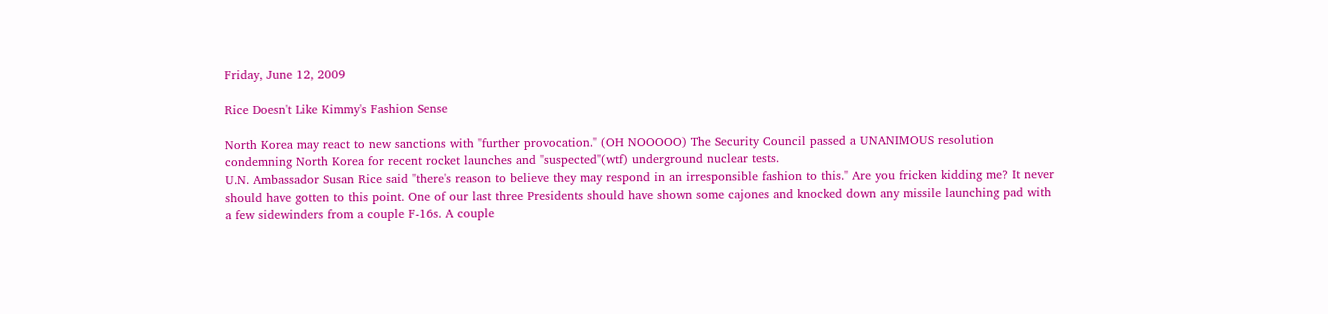Friday, June 12, 2009

Rice Doesn't Like Kimmy's Fashion Sense

North Korea may react to new sanctions with "further provocation." (OH NOOOOO) The Security Council passed a UNANIMOUS resolution condemning North Korea for recent rocket launches and "suspected"(wtf) underground nuclear tests.
U.N. Ambassador Susan Rice said "there's reason to believe they may respond in an irresponsible fashion to this." Are you fricken kidding me? It never should have gotten to this point. One of our last three Presidents should have shown some cajones and knocked down any missile launching pad with a few sidewinders from a couple F-16s. A couple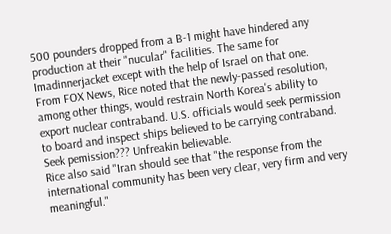500 pounders dropped from a B-1 might have hindered any production at their "nucular" facilities. The same for Imadinnerjacket except with the help of Israel on that one.
From FOX News, Rice noted that the newly-passed resolution, among other things, would restrain North Korea's ability to export nuclear contraband. U.S. officials would seek permission to board and inspect ships believed to be carrying contraband.
Seek pemission??? Unfreakin believable.
Rice also said "Iran should see that "the response from the international community has been very clear, very firm and very meaningful."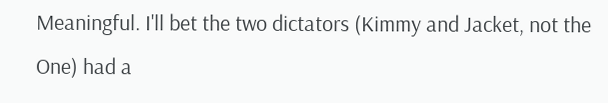Meaningful. I'll bet the two dictators (Kimmy and Jacket, not the One) had a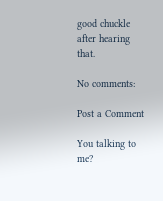good chuckle after hearing that.

No comments:

Post a Comment

You talking to me?